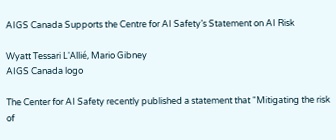AIGS Canada Supports the Centre for AI Safety’s Statement on AI Risk

Wyatt Tessari L'Allié, Mario Gibney
AIGS Canada logo

The Center for AI Safety recently published a statement that “Mitigating the risk of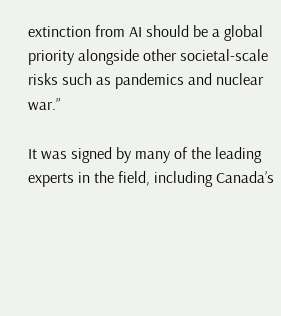extinction from AI should be a global priority alongside other societal-scale risks such as pandemics and nuclear war.”

It was signed by many of the leading experts in the field, including Canada’s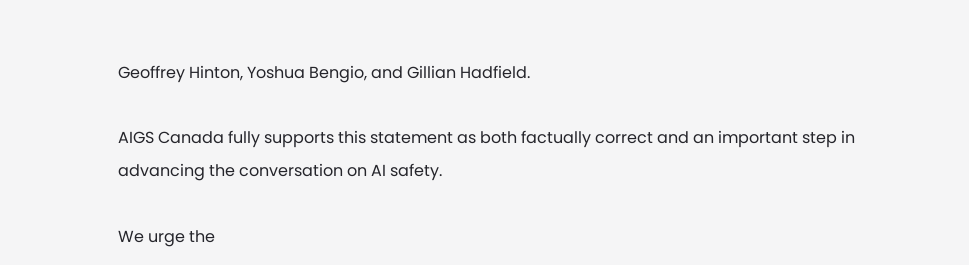Geoffrey Hinton, Yoshua Bengio, and Gillian Hadfield.

AIGS Canada fully supports this statement as both factually correct and an important step in advancing the conversation on AI safety.

We urge the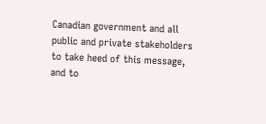Canadian government and all public and private stakeholders to take heed of this message, and to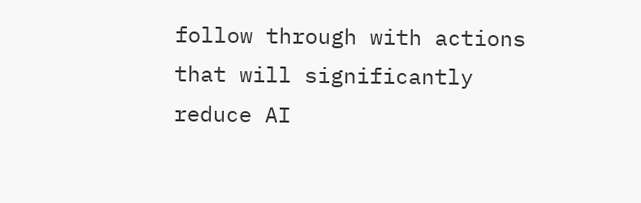follow through with actions that will significantly reduce AI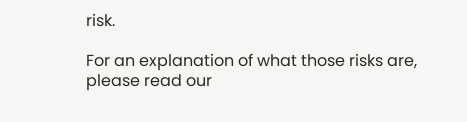risk.

For an explanation of what those risks are, please read our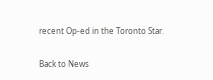recent Op-ed in the Toronto Star.

Back to News